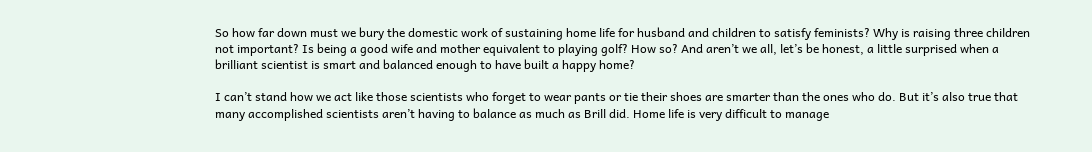So how far down must we bury the domestic work of sustaining home life for husband and children to satisfy feminists? Why is raising three children not important? Is being a good wife and mother equivalent to playing golf? How so? And aren’t we all, let’s be honest, a little surprised when a brilliant scientist is smart and balanced enough to have built a happy home?

I can’t stand how we act like those scientists who forget to wear pants or tie their shoes are smarter than the ones who do. But it’s also true that many accomplished scientists aren’t having to balance as much as Brill did. Home life is very difficult to manage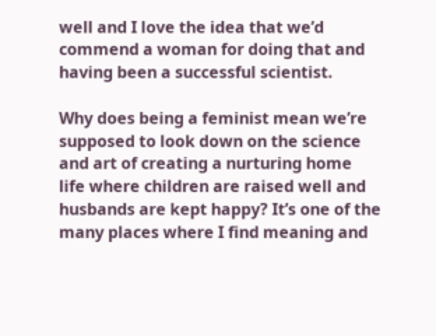well and I love the idea that we’d commend a woman for doing that and having been a successful scientist.

Why does being a feminist mean we’re supposed to look down on the science and art of creating a nurturing home life where children are raised well and husbands are kept happy? It’s one of the many places where I find meaning and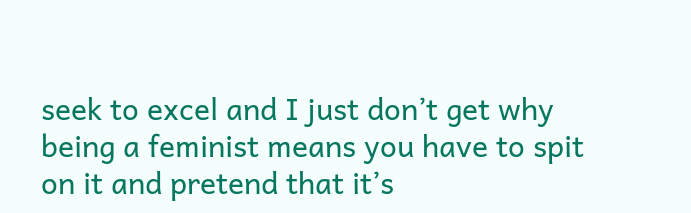seek to excel and I just don’t get why being a feminist means you have to spit on it and pretend that it’s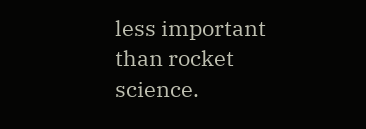less important than rocket science.